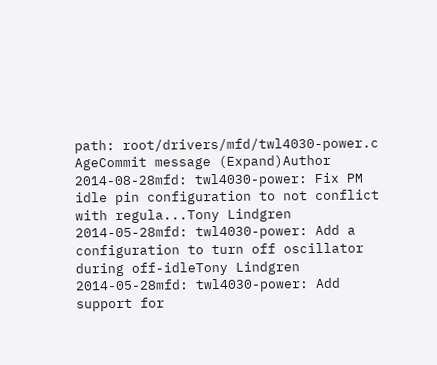path: root/drivers/mfd/twl4030-power.c
AgeCommit message (Expand)Author
2014-08-28mfd: twl4030-power: Fix PM idle pin configuration to not conflict with regula...Tony Lindgren
2014-05-28mfd: twl4030-power: Add a configuration to turn off oscillator during off-idleTony Lindgren
2014-05-28mfd: twl4030-power: Add support for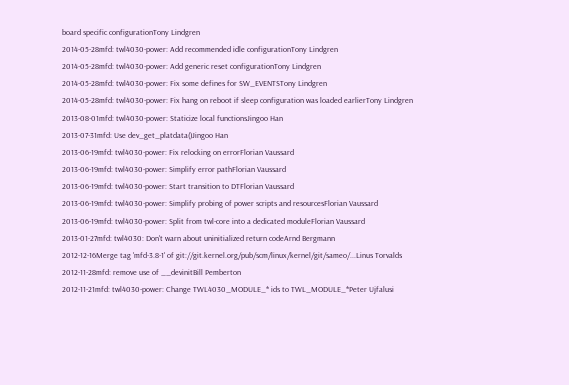board specific configurationTony Lindgren
2014-05-28mfd: twl4030-power: Add recommended idle configurationTony Lindgren
2014-05-28mfd: twl4030-power: Add generic reset configurationTony Lindgren
2014-05-28mfd: twl4030-power: Fix some defines for SW_EVENTSTony Lindgren
2014-05-28mfd: twl4030-power: Fix hang on reboot if sleep configuration was loaded earlierTony Lindgren
2013-08-01mfd: twl4030-power: Staticize local functionsJingoo Han
2013-07-31mfd: Use dev_get_platdata()Jingoo Han
2013-06-19mfd: twl4030-power: Fix relocking on errorFlorian Vaussard
2013-06-19mfd: twl4030-power: Simplify error pathFlorian Vaussard
2013-06-19mfd: twl4030-power: Start transition to DTFlorian Vaussard
2013-06-19mfd: twl4030-power: Simplify probing of power scripts and resourcesFlorian Vaussard
2013-06-19mfd: twl4030-power: Split from twl-core into a dedicated moduleFlorian Vaussard
2013-01-27mfd: twl4030: Don't warn about uninitialized return codeArnd Bergmann
2012-12-16Merge tag 'mfd-3.8-1' of git://git.kernel.org/pub/scm/linux/kernel/git/sameo/...Linus Torvalds
2012-11-28mfd: remove use of __devinitBill Pemberton
2012-11-21mfd: twl4030-power: Change TWL4030_MODULE_* ids to TWL_MODULE_*Peter Ujfalusi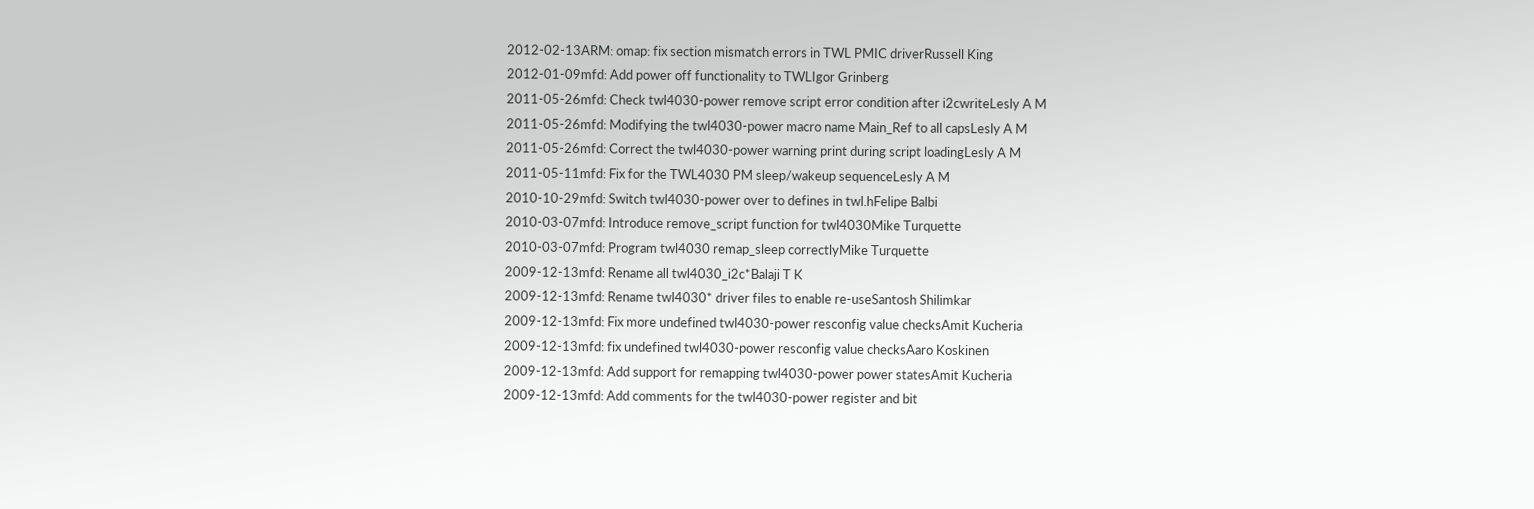2012-02-13ARM: omap: fix section mismatch errors in TWL PMIC driverRussell King
2012-01-09mfd: Add power off functionality to TWLIgor Grinberg
2011-05-26mfd: Check twl4030-power remove script error condition after i2cwriteLesly A M
2011-05-26mfd: Modifying the twl4030-power macro name Main_Ref to all capsLesly A M
2011-05-26mfd: Correct the twl4030-power warning print during script loadingLesly A M
2011-05-11mfd: Fix for the TWL4030 PM sleep/wakeup sequenceLesly A M
2010-10-29mfd: Switch twl4030-power over to defines in twl.hFelipe Balbi
2010-03-07mfd: Introduce remove_script function for twl4030Mike Turquette
2010-03-07mfd: Program twl4030 remap_sleep correctlyMike Turquette
2009-12-13mfd: Rename all twl4030_i2c*Balaji T K
2009-12-13mfd: Rename twl4030* driver files to enable re-useSantosh Shilimkar
2009-12-13mfd: Fix more undefined twl4030-power resconfig value checksAmit Kucheria
2009-12-13mfd: fix undefined twl4030-power resconfig value checksAaro Koskinen
2009-12-13mfd: Add support for remapping twl4030-power power statesAmit Kucheria
2009-12-13mfd: Add comments for the twl4030-power register and bit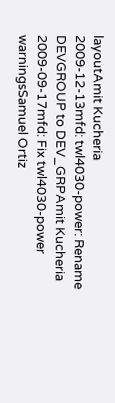layoutAmit Kucheria
2009-12-13mfd: twl4030-power: Rename DEVGROUP to DEV_GRPAmit Kucheria
2009-09-17mfd: Fix twl4030-power warningsSamuel Ortiz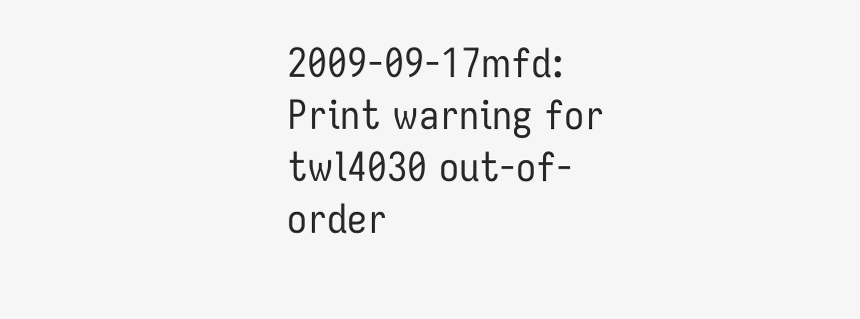2009-09-17mfd: Print warning for twl4030 out-of-order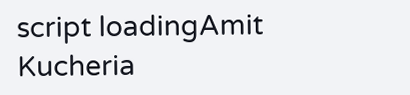script loadingAmit Kucheria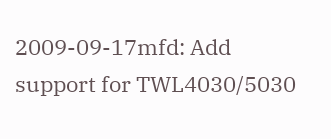2009-09-17mfd: Add support for TWL4030/5030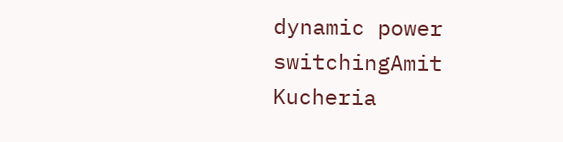dynamic power switchingAmit Kucheria